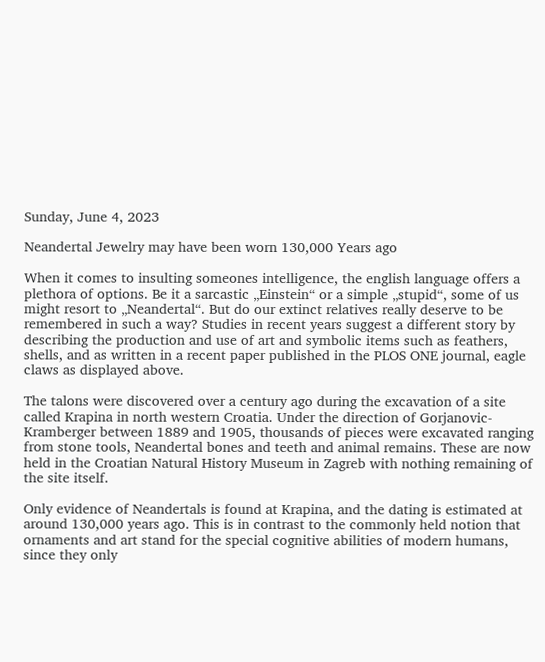Sunday, June 4, 2023

Neandertal Jewelry may have been worn 130,000 Years ago

When it comes to insulting someones intelligence, the english language offers a plethora of options. Be it a sarcastic „Einstein“ or a simple „stupid“, some of us might resort to „Neandertal“. But do our extinct relatives really deserve to be remembered in such a way? Studies in recent years suggest a different story by describing the production and use of art and symbolic items such as feathers, shells, and as written in a recent paper published in the PLOS ONE journal, eagle claws as displayed above.

The talons were discovered over a century ago during the excavation of a site called Krapina in north western Croatia. Under the direction of Gorjanovic-Kramberger between 1889 and 1905, thousands of pieces were excavated ranging from stone tools, Neandertal bones and teeth and animal remains. These are now held in the Croatian Natural History Museum in Zagreb with nothing remaining of the site itself.

Only evidence of Neandertals is found at Krapina, and the dating is estimated at around 130,000 years ago. This is in contrast to the commonly held notion that ornaments and art stand for the special cognitive abilities of modern humans, since they only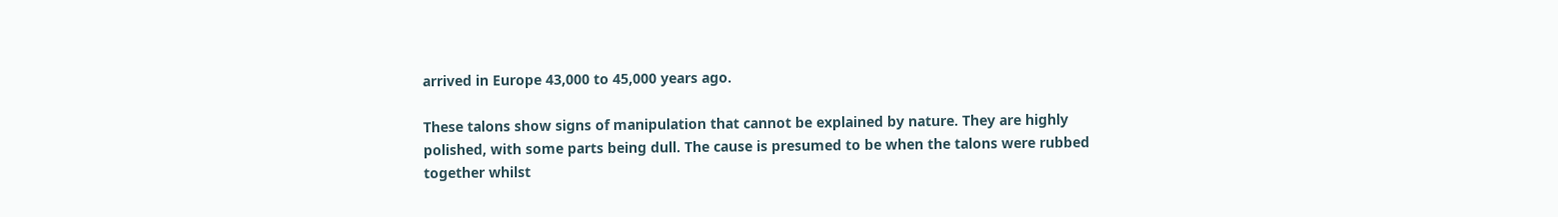arrived in Europe 43,000 to 45,000 years ago.

These talons show signs of manipulation that cannot be explained by nature. They are highly polished, with some parts being dull. The cause is presumed to be when the talons were rubbed together whilst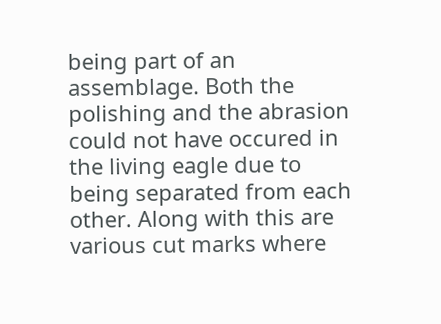being part of an assemblage. Both the polishing and the abrasion could not have occured in the living eagle due to being separated from each other. Along with this are various cut marks where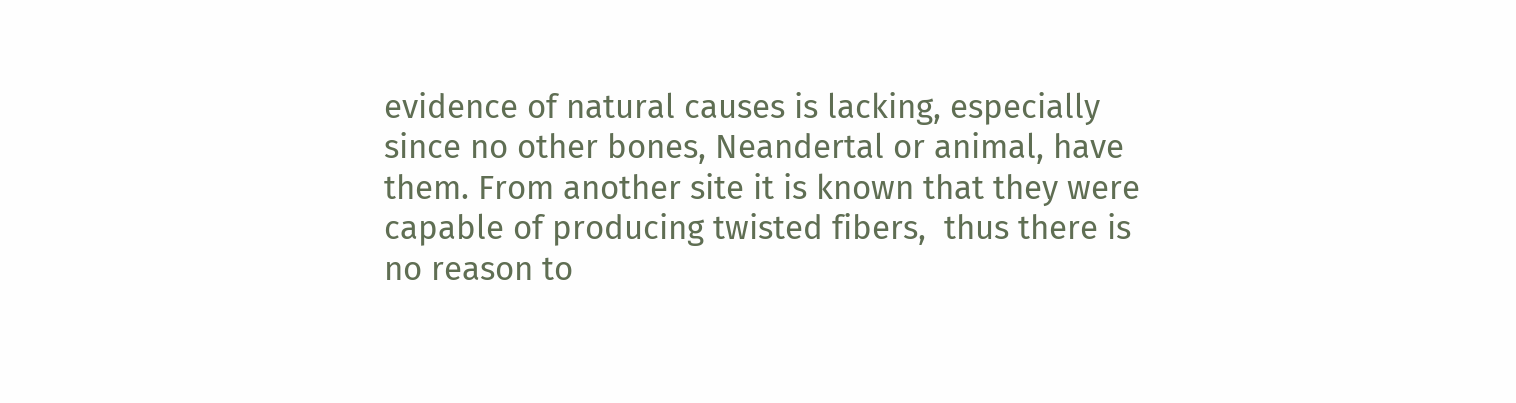evidence of natural causes is lacking, especially since no other bones, Neandertal or animal, have them. From another site it is known that they were capable of producing twisted fibers,  thus there is no reason to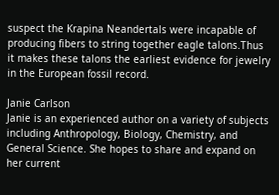suspect the Krapina Neandertals were incapable of producing fibers to string together eagle talons.Thus it makes these talons the earliest evidence for jewelry in the European fossil record.

Janie Carlson
Janie is an experienced author on a variety of subjects including Anthropology, Biology, Chemistry, and General Science. She hopes to share and expand on her current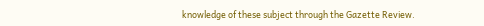knowledge of these subject through the Gazette Review.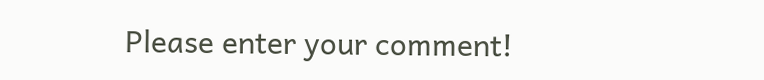Please enter your comment!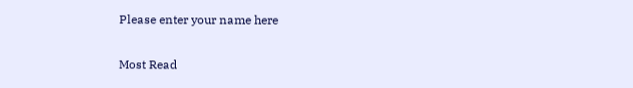Please enter your name here

Most Read